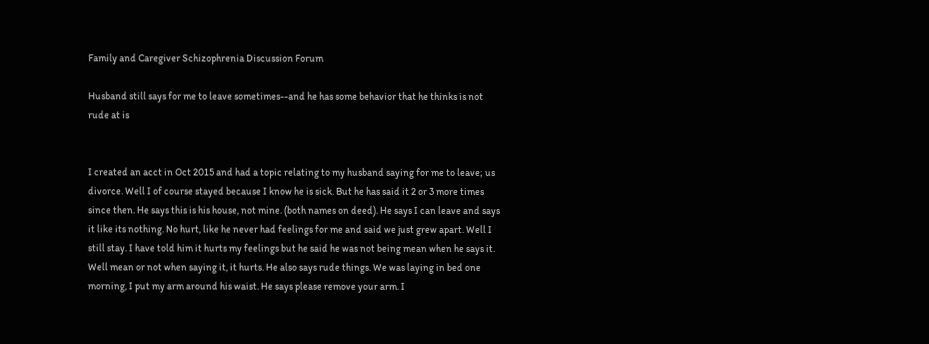Family and Caregiver Schizophrenia Discussion Forum

Husband still says for me to leave sometimes--and he has some behavior that he thinks is not rude at is


I created an acct in Oct 2015 and had a topic relating to my husband saying for me to leave; us divorce. Well I of course stayed because I know he is sick. But he has said it 2 or 3 more times since then. He says this is his house, not mine. (both names on deed). He says I can leave and says it like its nothing. No hurt, like he never had feelings for me and said we just grew apart. Well I still stay. I have told him it hurts my feelings but he said he was not being mean when he says it. Well mean or not when saying it, it hurts. He also says rude things. We was laying in bed one morning, I put my arm around his waist. He says please remove your arm. I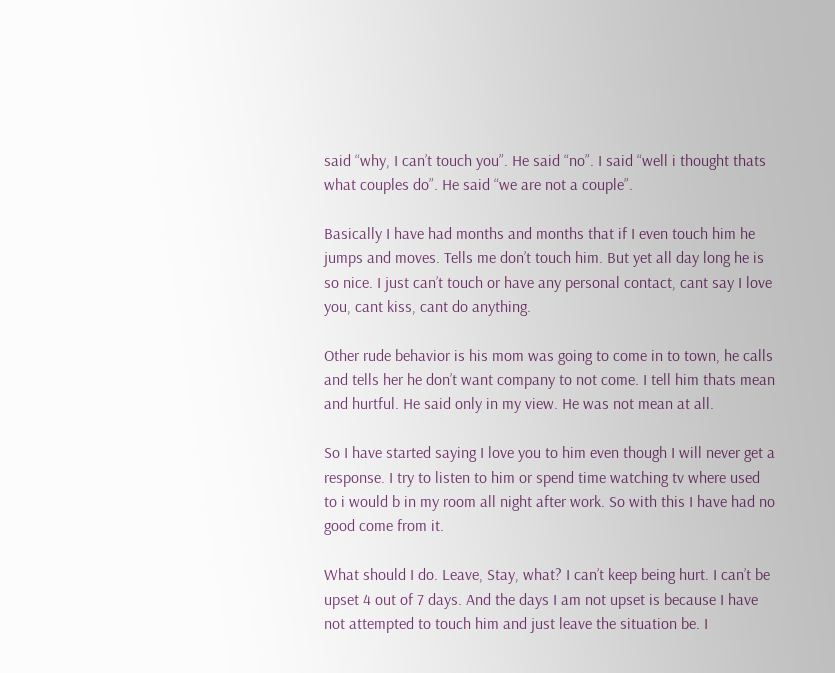said “why, I can’t touch you”. He said “no”. I said “well i thought thats what couples do”. He said “we are not a couple”.

Basically I have had months and months that if I even touch him he jumps and moves. Tells me don’t touch him. But yet all day long he is so nice. I just can’t touch or have any personal contact, cant say I love you, cant kiss, cant do anything.

Other rude behavior is his mom was going to come in to town, he calls and tells her he don’t want company to not come. I tell him thats mean and hurtful. He said only in my view. He was not mean at all.

So I have started saying I love you to him even though I will never get a response. I try to listen to him or spend time watching tv where used to i would b in my room all night after work. So with this I have had no good come from it.

What should I do. Leave, Stay, what? I can’t keep being hurt. I can’t be upset 4 out of 7 days. And the days I am not upset is because I have not attempted to touch him and just leave the situation be. I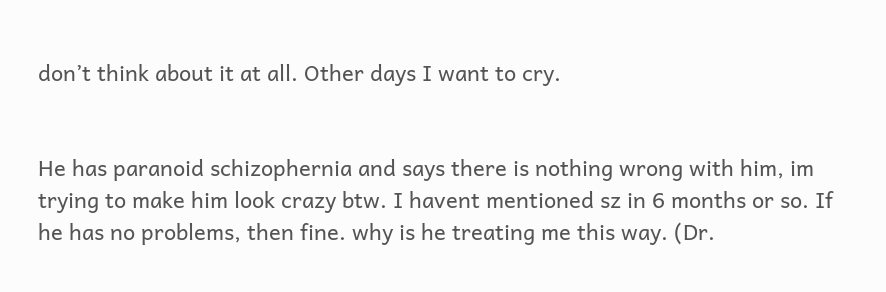don’t think about it at all. Other days I want to cry.


He has paranoid schizophernia and says there is nothing wrong with him, im trying to make him look crazy btw. I havent mentioned sz in 6 months or so. If he has no problems, then fine. why is he treating me this way. (Dr.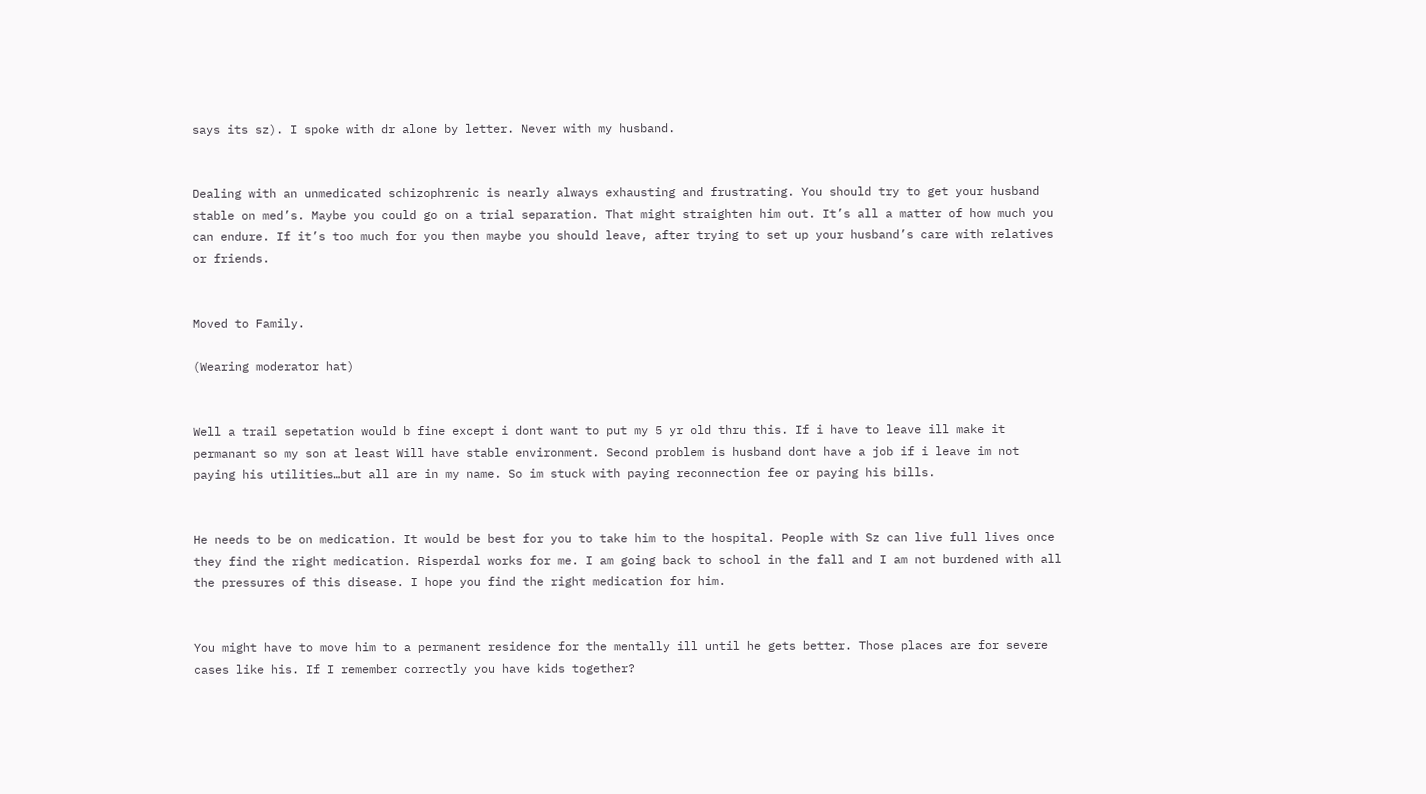says its sz). I spoke with dr alone by letter. Never with my husband.


Dealing with an unmedicated schizophrenic is nearly always exhausting and frustrating. You should try to get your husband stable on med’s. Maybe you could go on a trial separation. That might straighten him out. It’s all a matter of how much you can endure. If it’s too much for you then maybe you should leave, after trying to set up your husband’s care with relatives or friends.


Moved to Family.

(Wearing moderator hat)


Well a trail sepetation would b fine except i dont want to put my 5 yr old thru this. If i have to leave ill make it permanant so my son at least Will have stable environment. Second problem is husband dont have a job if i leave im not paying his utilities…but all are in my name. So im stuck with paying reconnection fee or paying his bills.


He needs to be on medication. It would be best for you to take him to the hospital. People with Sz can live full lives once they find the right medication. Risperdal works for me. I am going back to school in the fall and I am not burdened with all the pressures of this disease. I hope you find the right medication for him.


You might have to move him to a permanent residence for the mentally ill until he gets better. Those places are for severe cases like his. If I remember correctly you have kids together?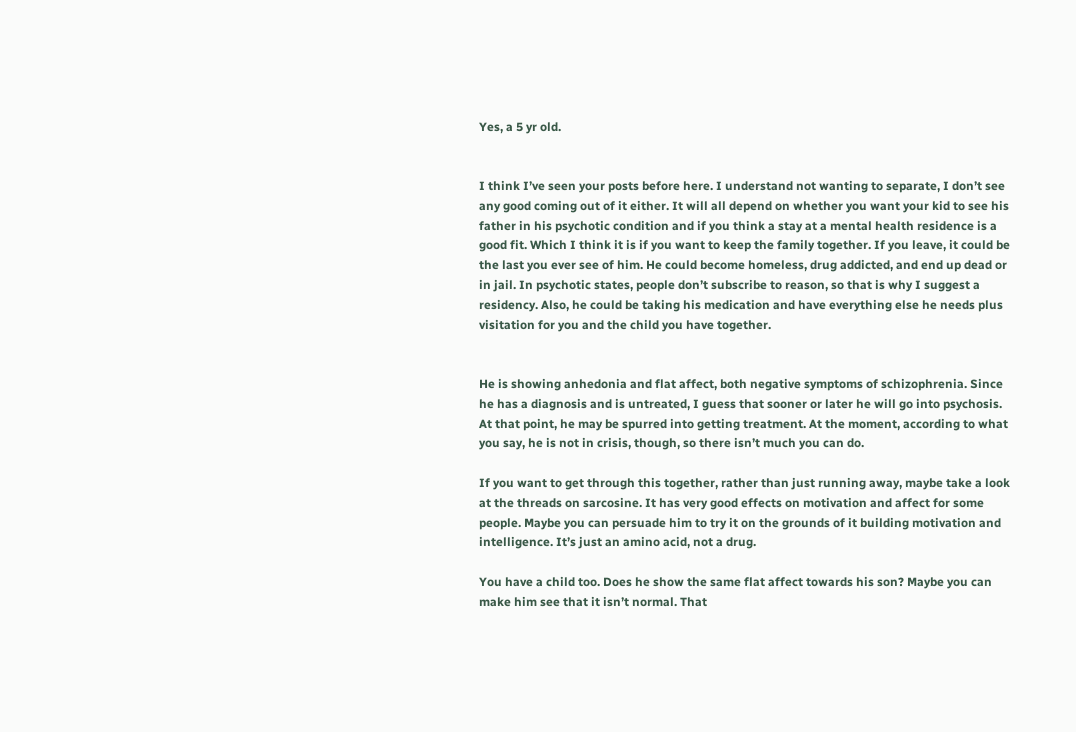Yes, a 5 yr old.


I think I’ve seen your posts before here. I understand not wanting to separate, I don’t see any good coming out of it either. It will all depend on whether you want your kid to see his father in his psychotic condition and if you think a stay at a mental health residence is a good fit. Which I think it is if you want to keep the family together. If you leave, it could be the last you ever see of him. He could become homeless, drug addicted, and end up dead or in jail. In psychotic states, people don’t subscribe to reason, so that is why I suggest a residency. Also, he could be taking his medication and have everything else he needs plus visitation for you and the child you have together.


He is showing anhedonia and flat affect, both negative symptoms of schizophrenia. Since he has a diagnosis and is untreated, I guess that sooner or later he will go into psychosis. At that point, he may be spurred into getting treatment. At the moment, according to what you say, he is not in crisis, though, so there isn’t much you can do.

If you want to get through this together, rather than just running away, maybe take a look at the threads on sarcosine. It has very good effects on motivation and affect for some people. Maybe you can persuade him to try it on the grounds of it building motivation and intelligence. It’s just an amino acid, not a drug.

You have a child too. Does he show the same flat affect towards his son? Maybe you can make him see that it isn’t normal. That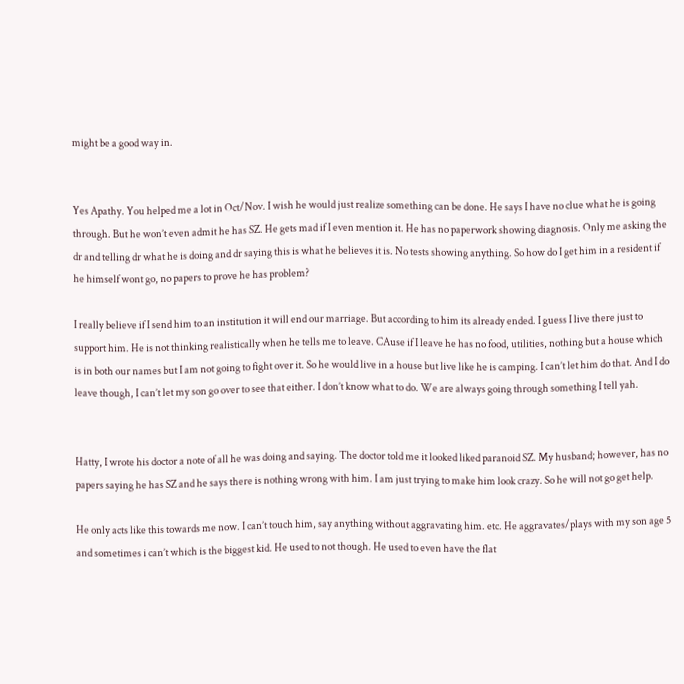might be a good way in.


Yes Apathy. You helped me a lot in Oct/Nov. I wish he would just realize something can be done. He says I have no clue what he is going through. But he won’t even admit he has SZ. He gets mad if I even mention it. He has no paperwork showing diagnosis. Only me asking the dr and telling dr what he is doing and dr saying this is what he believes it is. No tests showing anything. So how do I get him in a resident if he himself wont go, no papers to prove he has problem?

I really believe if I send him to an institution it will end our marriage. But according to him its already ended. I guess I live there just to support him. He is not thinking realistically when he tells me to leave. CAuse if I leave he has no food, utilities, nothing but a house which is in both our names but I am not going to fight over it. So he would live in a house but live like he is camping. I can’t let him do that. And I do leave though, I can’t let my son go over to see that either. I don’t know what to do. We are always going through something I tell yah.


Hatty, I wrote his doctor a note of all he was doing and saying. The doctor told me it looked liked paranoid SZ. My husband; however, has no papers saying he has SZ and he says there is nothing wrong with him. I am just trying to make him look crazy. So he will not go get help.

He only acts like this towards me now. I can’t touch him, say anything without aggravating him. etc. He aggravates/plays with my son age 5 and sometimes i can’t which is the biggest kid. He used to not though. He used to even have the flat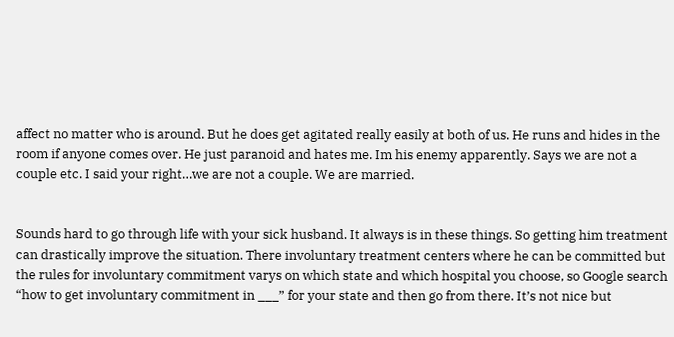affect no matter who is around. But he does get agitated really easily at both of us. He runs and hides in the room if anyone comes over. He just paranoid and hates me. Im his enemy apparently. Says we are not a couple etc. I said your right…we are not a couple. We are married.


Sounds hard to go through life with your sick husband. It always is in these things. So getting him treatment can drastically improve the situation. There involuntary treatment centers where he can be committed but the rules for involuntary commitment varys on which state and which hospital you choose, so Google search “how to get involuntary commitment in ___” for your state and then go from there. It’s not nice but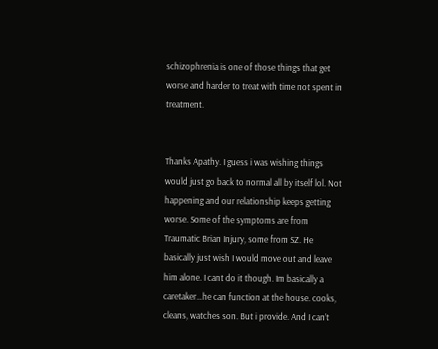schizophrenia is one of those things that get worse and harder to treat with time not spent in treatment.


Thanks Apathy. I guess i was wishing things would just go back to normal all by itself lol. Not happening and our relationship keeps getting worse. Some of the symptoms are from Traumatic Brian Injury, some from SZ. He basically just wish I would move out and leave him alone. I cant do it though. Im basically a caretaker…he can function at the house. cooks, cleans, watches son. But i provide. And I can’t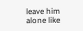leave him alone like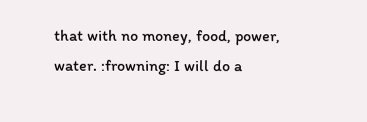that with no money, food, power, water. :frowning: I will do a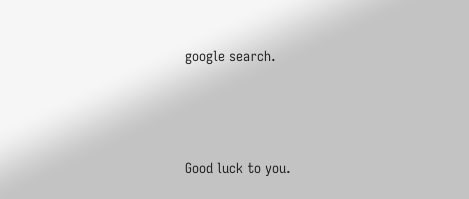google search.




Good luck to you.